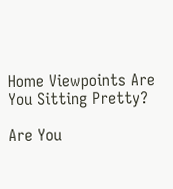Home Viewpoints Are You Sitting Pretty?

Are You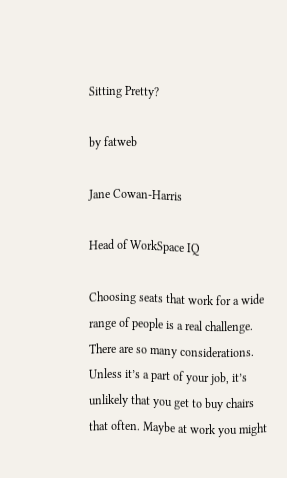Sitting Pretty?

by fatweb

Jane Cowan-Harris

Head of WorkSpace IQ

Choosing seats that work for a wide range of people is a real challenge. There are so many considerations.
Unless it’s a part of your job, it’s unlikely that you get to buy chairs that often. Maybe at work you might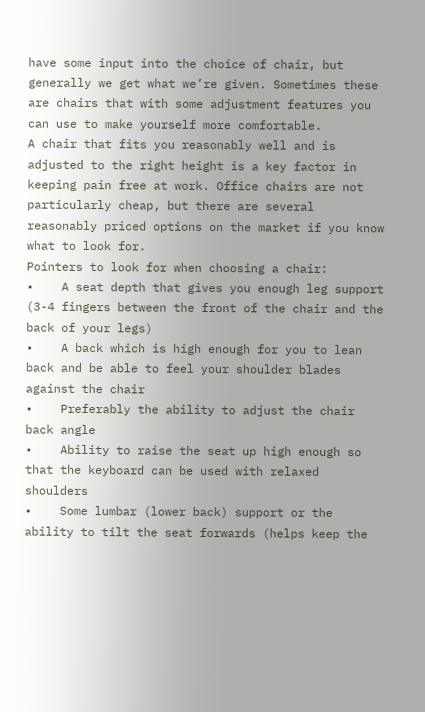have some input into the choice of chair, but generally we get what we’re given. Sometimes these are chairs that with some adjustment features you can use to make yourself more comfortable.
A chair that fits you reasonably well and is adjusted to the right height is a key factor in keeping pain free at work. Office chairs are not particularly cheap, but there are several reasonably priced options on the market if you know what to look for.
Pointers to look for when choosing a chair:
•    A seat depth that gives you enough leg support (3-4 fingers between the front of the chair and the back of your legs)
•    A back which is high enough for you to lean back and be able to feel your shoulder blades against the chair
•    Preferably the ability to adjust the chair back angle
•    Ability to raise the seat up high enough so that the keyboard can be used with relaxed shoulders
•    Some lumbar (lower back) support or the ability to tilt the seat forwards (helps keep the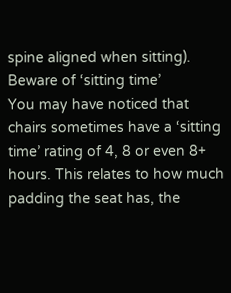spine aligned when sitting).
Beware of ‘sitting time’
You may have noticed that chairs sometimes have a ‘sitting time’ rating of 4, 8 or even 8+ hours. This relates to how much padding the seat has, the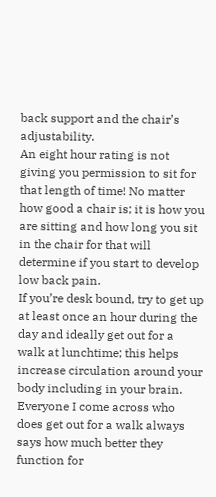back support and the chair’s adjustability.
An eight hour rating is not giving you permission to sit for that length of time! No matter how good a chair is; it is how you are sitting and how long you sit in the chair for that will determine if you start to develop low back pain.
If you’re desk bound, try to get up at least once an hour during the day and ideally get out for a walk at lunchtime; this helps increase circulation around your body including in your brain. Everyone I come across who does get out for a walk always says how much better they function for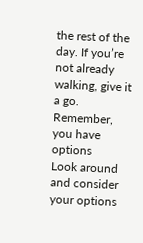the rest of the day. If you’re not already walking, give it a go.
Remember, you have options
Look around and consider your options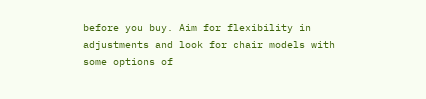before you buy. Aim for flexibility in adjustments and look for chair models with some options of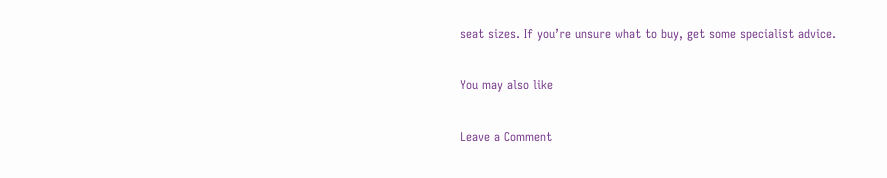seat sizes. If you’re unsure what to buy, get some specialist advice.

You may also like

Leave a Comment